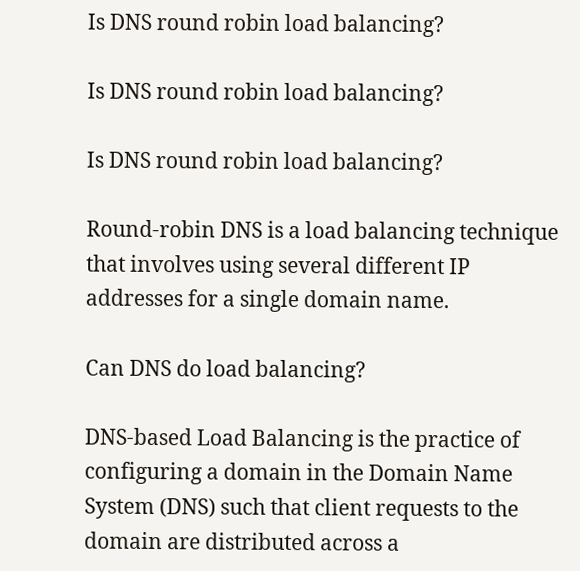Is DNS round robin load balancing?

Is DNS round robin load balancing?

Is DNS round robin load balancing?

Round-robin DNS is a load balancing technique that involves using several different IP addresses for a single domain name.

Can DNS do load balancing?

DNS-based Load Balancing is the practice of configuring a domain in the Domain Name System (DNS) such that client requests to the domain are distributed across a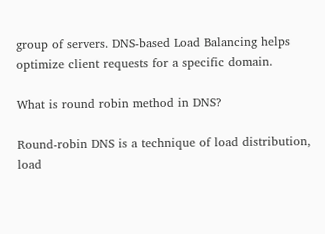group of servers. DNS-based Load Balancing helps optimize client requests for a specific domain.

What is round robin method in DNS?

Round-robin DNS is a technique of load distribution, load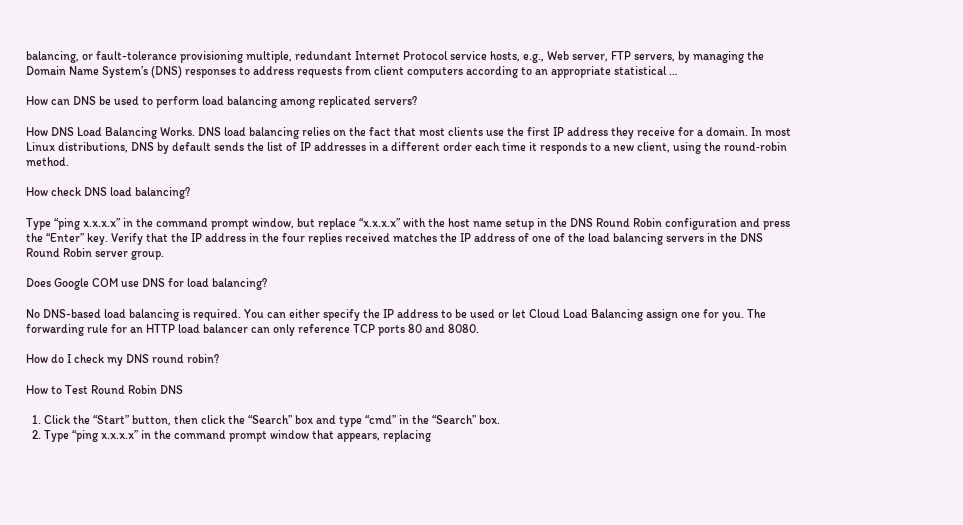balancing, or fault-tolerance provisioning multiple, redundant Internet Protocol service hosts, e.g., Web server, FTP servers, by managing the Domain Name System’s (DNS) responses to address requests from client computers according to an appropriate statistical …

How can DNS be used to perform load balancing among replicated servers?

How DNS Load Balancing Works. DNS load balancing relies on the fact that most clients use the first IP address they receive for a domain. In most Linux distributions, DNS by default sends the list of IP addresses in a different order each time it responds to a new client, using the round‑robin method.

How check DNS load balancing?

Type “ping x.x.x.x” in the command prompt window, but replace “x.x.x.x” with the host name setup in the DNS Round Robin configuration and press the “Enter” key. Verify that the IP address in the four replies received matches the IP address of one of the load balancing servers in the DNS Round Robin server group.

Does Google COM use DNS for load balancing?

No DNS-based load balancing is required. You can either specify the IP address to be used or let Cloud Load Balancing assign one for you. The forwarding rule for an HTTP load balancer can only reference TCP ports 80 and 8080.

How do I check my DNS round robin?

How to Test Round Robin DNS

  1. Click the “Start” button, then click the “Search” box and type “cmd” in the “Search” box.
  2. Type “ping x.x.x.x” in the command prompt window that appears, replacing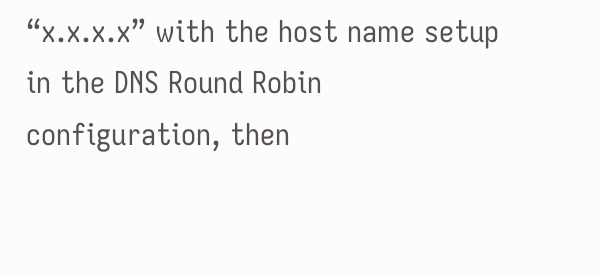“x.x.x.x” with the host name setup in the DNS Round Robin configuration, then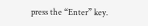press the “Enter” key.